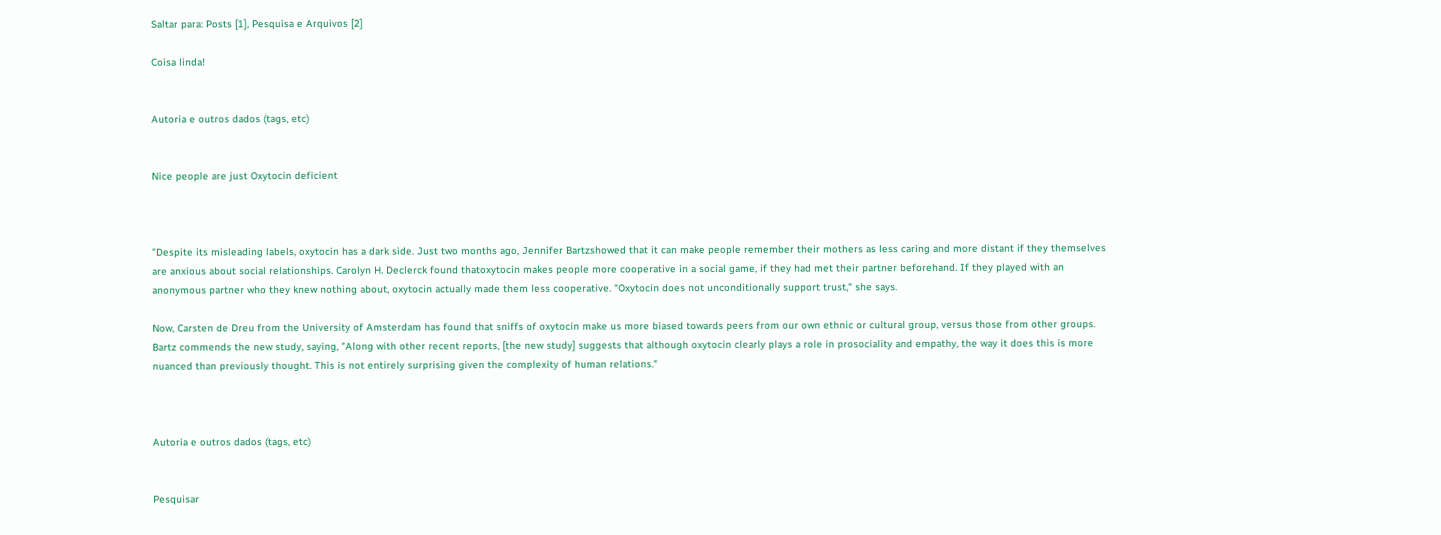Saltar para: Posts [1], Pesquisa e Arquivos [2]

Coisa linda!


Autoria e outros dados (tags, etc)


Nice people are just Oxytocin deficient



"Despite its misleading labels, oxytocin has a dark side. Just two months ago, Jennifer Bartzshowed that it can make people remember their mothers as less caring and more distant if they themselves are anxious about social relationships. Carolyn H. Declerck found thatoxytocin makes people more cooperative in a social game, if they had met their partner beforehand. If they played with an anonymous partner who they knew nothing about, oxytocin actually made them less cooperative. "Oxytocin does not unconditionally support trust," she says.

Now, Carsten de Dreu from the University of Amsterdam has found that sniffs of oxytocin make us more biased towards peers from our own ethnic or cultural group, versus those from other groups. Bartz commends the new study, saying, "Along with other recent reports, [the new study] suggests that although oxytocin clearly plays a role in prosociality and empathy, the way it does this is more nuanced than previously thought. This is not entirely surprising given the complexity of human relations."



Autoria e outros dados (tags, etc)


Pesquisar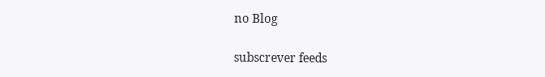no Blog

subscrever feeds